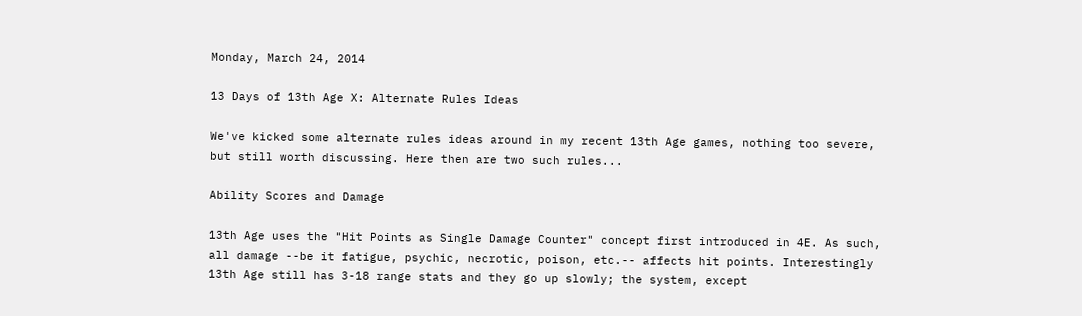Monday, March 24, 2014

13 Days of 13th Age X: Alternate Rules Ideas

We've kicked some alternate rules ideas around in my recent 13th Age games, nothing too severe, but still worth discussing. Here then are two such rules...

Ability Scores and Damage

13th Age uses the "Hit Points as Single Damage Counter" concept first introduced in 4E. As such, all damage --be it fatigue, psychic, necrotic, poison, etc.-- affects hit points. Interestingly 13th Age still has 3-18 range stats and they go up slowly; the system, except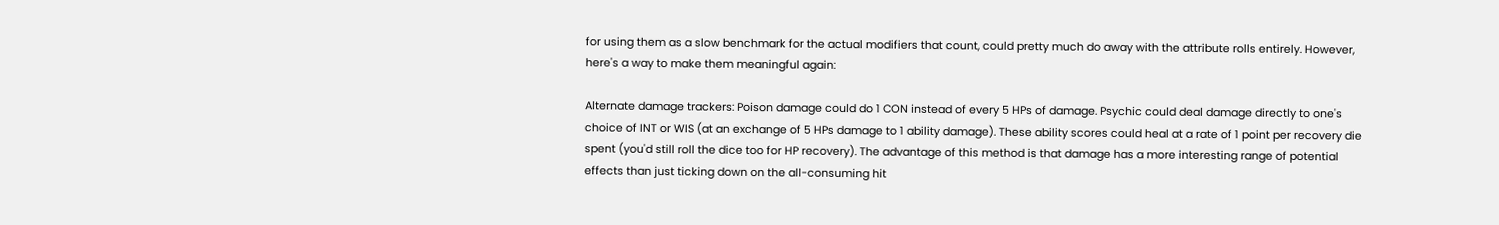for using them as a slow benchmark for the actual modifiers that count, could pretty much do away with the attribute rolls entirely. However, here's a way to make them meaningful again:

Alternate damage trackers: Poison damage could do 1 CON instead of every 5 HPs of damage. Psychic could deal damage directly to one's choice of INT or WIS (at an exchange of 5 HPs damage to 1 ability damage). These ability scores could heal at a rate of 1 point per recovery die spent (you'd still roll the dice too for HP recovery). The advantage of this method is that damage has a more interesting range of potential effects than just ticking down on the all-consuming hit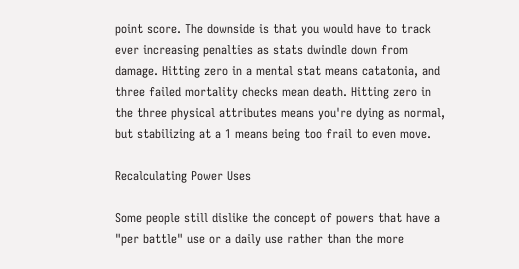point score. The downside is that you would have to track ever increasing penalties as stats dwindle down from damage. Hitting zero in a mental stat means catatonia, and three failed mortality checks mean death. Hitting zero in the three physical attributes means you're dying as normal, but stabilizing at a 1 means being too frail to even move.

Recalculating Power Uses

Some people still dislike the concept of powers that have a "per battle" use or a daily use rather than the more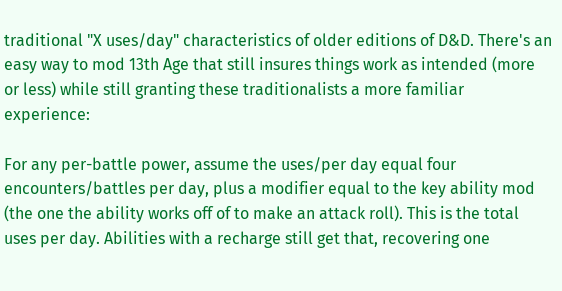traditional "X uses/day" characteristics of older editions of D&D. There's an easy way to mod 13th Age that still insures things work as intended (more or less) while still granting these traditionalists a more familiar experience:

For any per-battle power, assume the uses/per day equal four encounters/battles per day, plus a modifier equal to the key ability mod (the one the ability works off of to make an attack roll). This is the total uses per day. Abilities with a recharge still get that, recovering one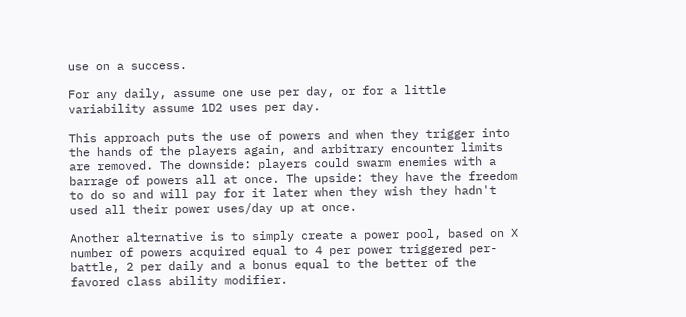use on a success.

For any daily, assume one use per day, or for a little variability assume 1D2 uses per day.

This approach puts the use of powers and when they trigger into the hands of the players again, and arbitrary encounter limits are removed. The downside: players could swarm enemies with a barrage of powers all at once. The upside: they have the freedom to do so and will pay for it later when they wish they hadn't used all their power uses/day up at once.

Another alternative is to simply create a power pool, based on X number of powers acquired equal to 4 per power triggered per-battle, 2 per daily and a bonus equal to the better of the favored class ability modifier.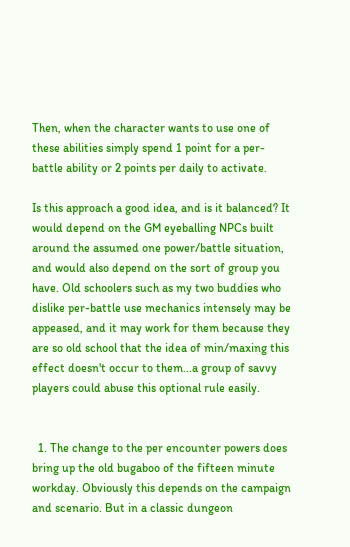Then, when the character wants to use one of these abilities simply spend 1 point for a per-battle ability or 2 points per daily to activate.

Is this approach a good idea, and is it balanced? It would depend on the GM eyeballing NPCs built around the assumed one power/battle situation, and would also depend on the sort of group you have. Old schoolers such as my two buddies who dislike per-battle use mechanics intensely may be appeased, and it may work for them because they are so old school that the idea of min/maxing this effect doesn't occur to them...a group of savvy players could abuse this optional rule easily.


  1. The change to the per encounter powers does bring up the old bugaboo of the fifteen minute workday. Obviously this depends on the campaign and scenario. But in a classic dungeon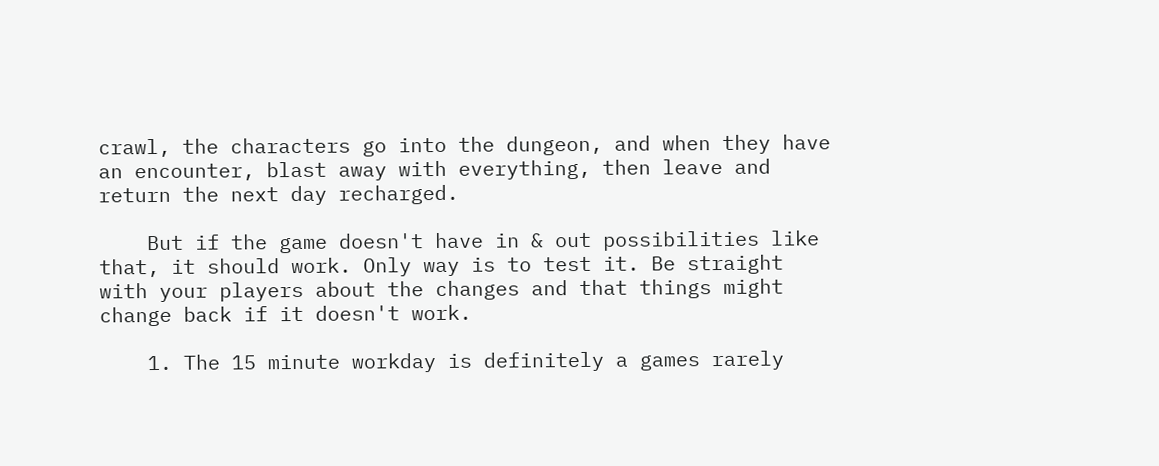crawl, the characters go into the dungeon, and when they have an encounter, blast away with everything, then leave and return the next day recharged.

    But if the game doesn't have in & out possibilities like that, it should work. Only way is to test it. Be straight with your players about the changes and that things might change back if it doesn't work.

    1. The 15 minute workday is definitely a games rarely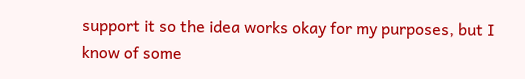support it so the idea works okay for my purposes, but I know of some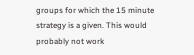groups for which the 15 minute strategy is a given. This would probably not work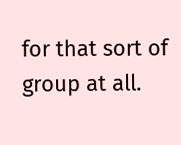for that sort of group at all.